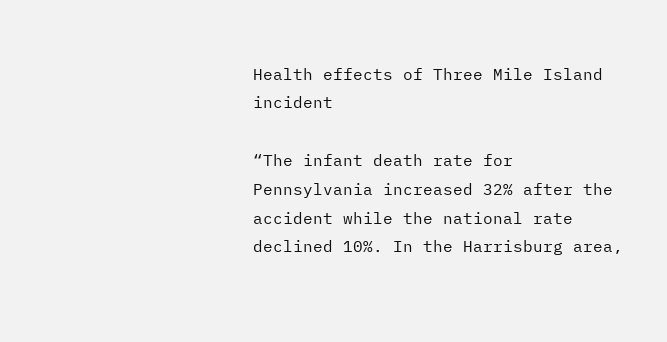Health effects of Three Mile Island incident

“The infant death rate for Pennsylvania increased 32% after the accident while the national rate declined 10%. In the Harrisburg area,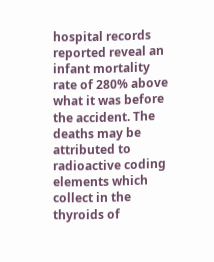hospital records reported reveal an infant mortality rate of 280% above what it was before the accident. The deaths may be attributed to radioactive coding elements which collect in the thyroids of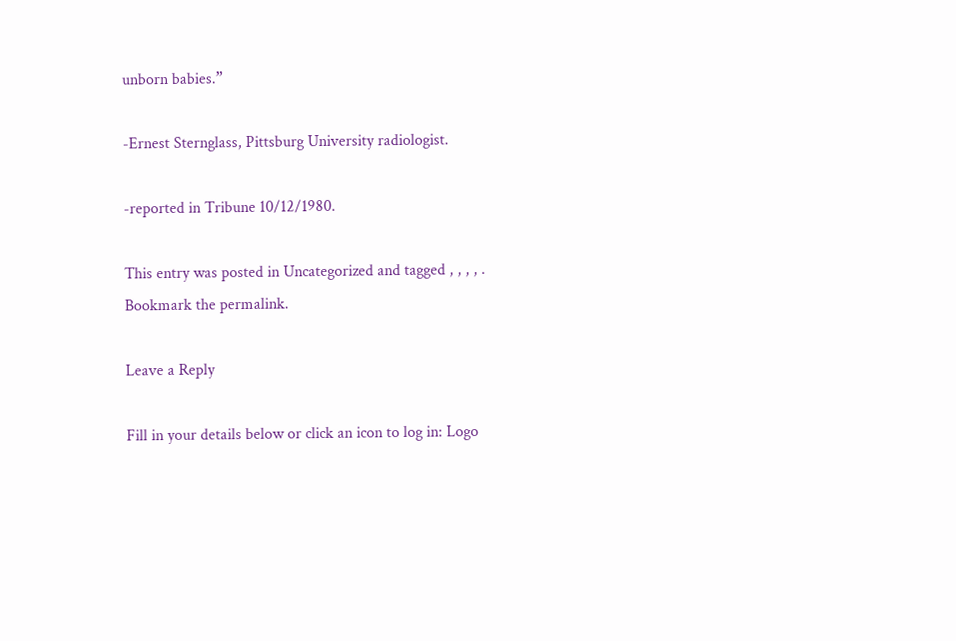unborn babies.”

-Ernest Sternglass, Pittsburg University radiologist.

-reported in Tribune 10/12/1980.

This entry was posted in Uncategorized and tagged , , , , . Bookmark the permalink.

Leave a Reply

Fill in your details below or click an icon to log in: Logo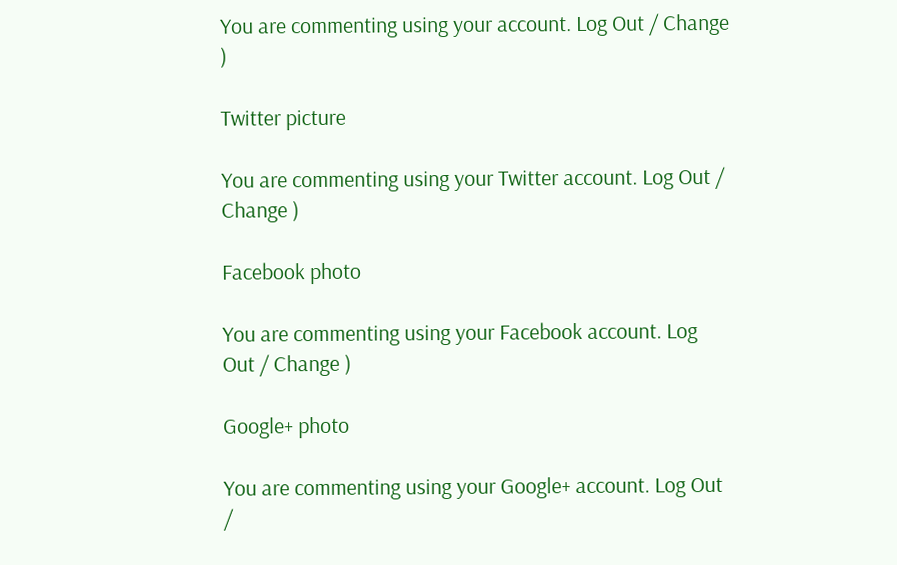You are commenting using your account. Log Out / Change )

Twitter picture

You are commenting using your Twitter account. Log Out / Change )

Facebook photo

You are commenting using your Facebook account. Log Out / Change )

Google+ photo

You are commenting using your Google+ account. Log Out /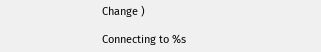Change )

Connecting to %s